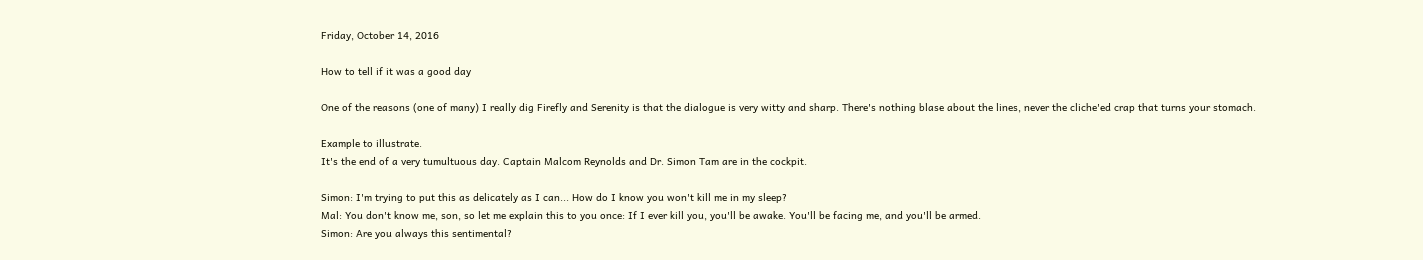Friday, October 14, 2016

How to tell if it was a good day

One of the reasons (one of many) I really dig Firefly and Serenity is that the dialogue is very witty and sharp. There's nothing blase about the lines, never the cliche'ed crap that turns your stomach.

Example to illustrate.
It's the end of a very tumultuous day. Captain Malcom Reynolds and Dr. Simon Tam are in the cockpit.

Simon: I'm trying to put this as delicately as I can... How do I know you won't kill me in my sleep?
Mal: You don't know me, son, so let me explain this to you once: If I ever kill you, you'll be awake. You'll be facing me, and you'll be armed.
Simon: Are you always this sentimental?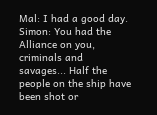Mal: I had a good day.
Simon: You had the Alliance on you, criminals and savages... Half the people on the ship have been shot or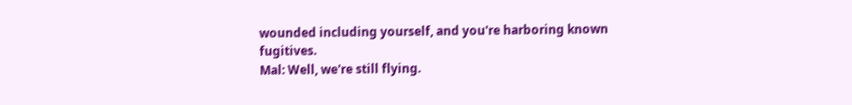wounded including yourself, and you're harboring known fugitives.
Mal: Well, we're still flying.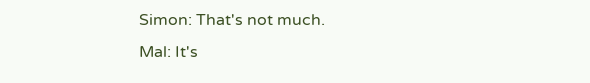Simon: That's not much.
Mal: It's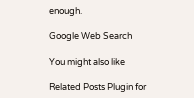enough.

Google Web Search

You might also like

Related Posts Plugin for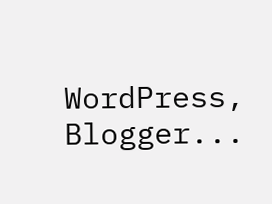WordPress, Blogger...